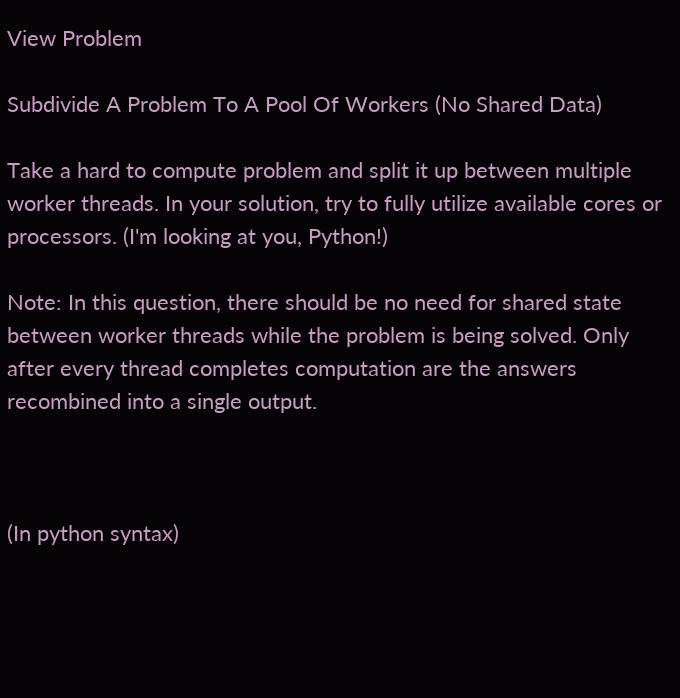View Problem

Subdivide A Problem To A Pool Of Workers (No Shared Data)

Take a hard to compute problem and split it up between multiple worker threads. In your solution, try to fully utilize available cores or processors. (I'm looking at you, Python!)

Note: In this question, there should be no need for shared state between worker threads while the problem is being solved. Only after every thread completes computation are the answers recombined into a single output.



(In python syntax)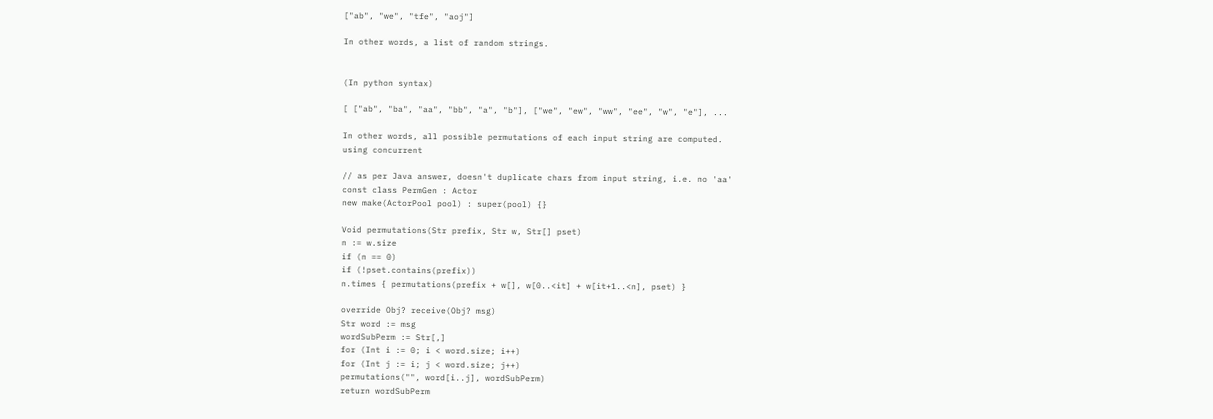["ab", "we", "tfe", "aoj"]

In other words, a list of random strings.


(In python syntax)

[ ["ab", "ba", "aa", "bb", "a", "b"], ["we", "ew", "ww", "ee", "w", "e"], ...

In other words, all possible permutations of each input string are computed.
using concurrent

// as per Java answer, doesn't duplicate chars from input string, i.e. no 'aa'
const class PermGen : Actor
new make(ActorPool pool) : super(pool) {}

Void permutations(Str prefix, Str w, Str[] pset)
n := w.size
if (n == 0)
if (!pset.contains(prefix))
n.times { permutations(prefix + w[], w[0..<it] + w[it+1..<n], pset) }

override Obj? receive(Obj? msg)
Str word := msg
wordSubPerm := Str[,]
for (Int i := 0; i < word.size; i++)
for (Int j := i; j < word.size; j++)
permutations("", word[i..j], wordSubPerm)
return wordSubPerm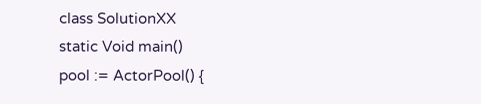class SolutionXX
static Void main()
pool := ActorPool() {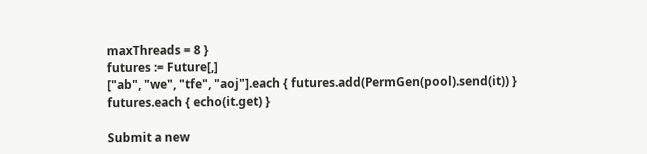maxThreads = 8 }
futures := Future[,]
["ab", "we", "tfe", "aoj"].each { futures.add(PermGen(pool).send(it)) }
futures.each { echo(it.get) }

Submit a new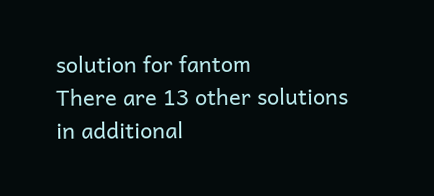solution for fantom
There are 13 other solutions in additional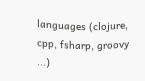languages (clojure, cpp, fsharp, groovy ...)